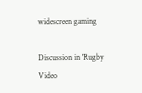widescreen gaming

Discussion in 'Rugby Video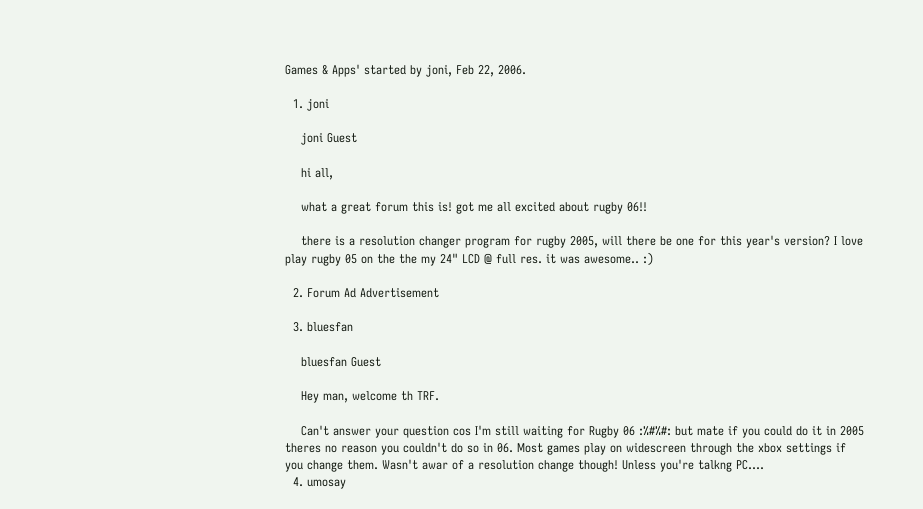Games & Apps' started by joni, Feb 22, 2006.

  1. joni

    joni Guest

    hi all,

    what a great forum this is! got me all excited about rugby 06!!

    there is a resolution changer program for rugby 2005, will there be one for this year's version? I love play rugby 05 on the the my 24" LCD @ full res. it was awesome.. :)

  2. Forum Ad Advertisement

  3. bluesfan

    bluesfan Guest

    Hey man, welcome th TRF.

    Can't answer your question cos I'm still waiting for Rugby 06 :%#%#: but mate if you could do it in 2005 theres no reason you couldn't do so in 06. Most games play on widescreen through the xbox settings if you change them. Wasn't awar of a resolution change though! Unless you're talkng PC....
  4. umosay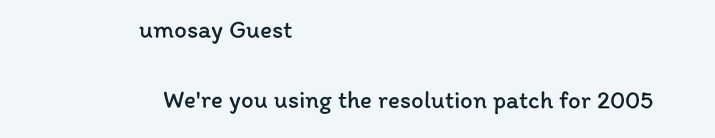umosay Guest

    We're you using the resolution patch for 2005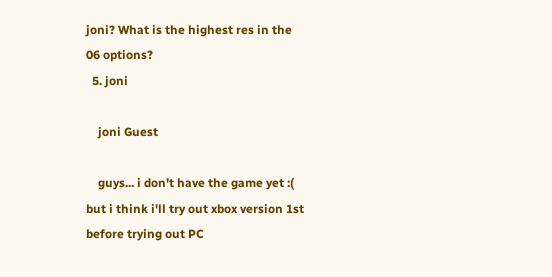joni? What is the highest res in the 06 options?
  5. joni

    joni Guest

    guys... i don't have the game yet :( but i think i'll try out xbox version 1st before trying out PC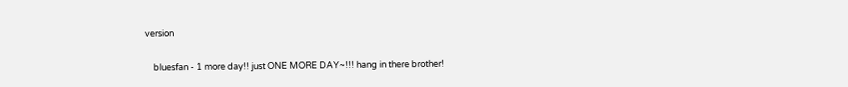version

    bluesfan - 1 more day!! just ONE MORE DAY~!!! hang in there brother!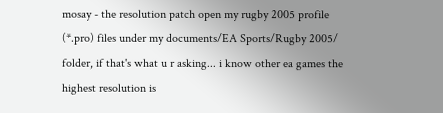mosay - the resolution patch open my rugby 2005 profile (*.pro) files under my documents/EA Sports/Rugby 2005/ folder, if that's what u r asking... i know other ea games the highest resolution is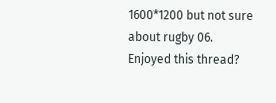1600*1200 but not sure about rugby 06.
Enjoyed this thread?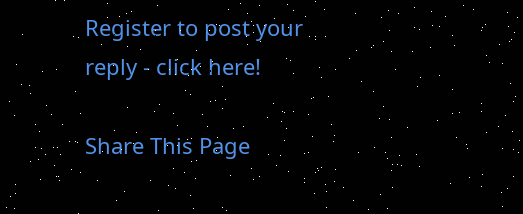Register to post your reply - click here!

Share This Page